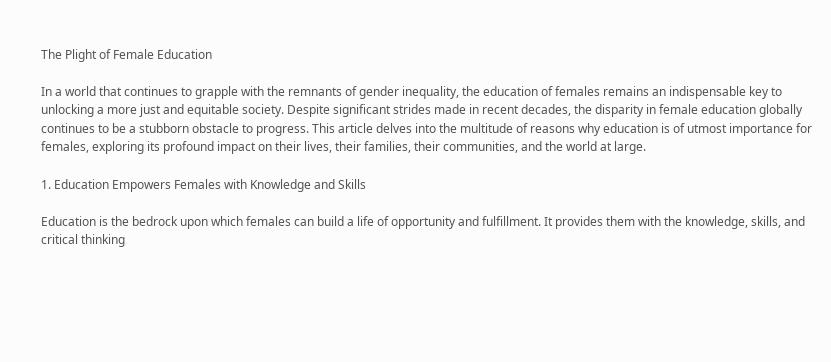The Plight of Female Education

In a world that continues to grapple with the remnants of gender inequality, the education of females remains an indispensable key to unlocking a more just and equitable society. Despite significant strides made in recent decades, the disparity in female education globally continues to be a stubborn obstacle to progress. This article delves into the multitude of reasons why education is of utmost importance for females, exploring its profound impact on their lives, their families, their communities, and the world at large.

1. Education Empowers Females with Knowledge and Skills

Education is the bedrock upon which females can build a life of opportunity and fulfillment. It provides them with the knowledge, skills, and critical thinking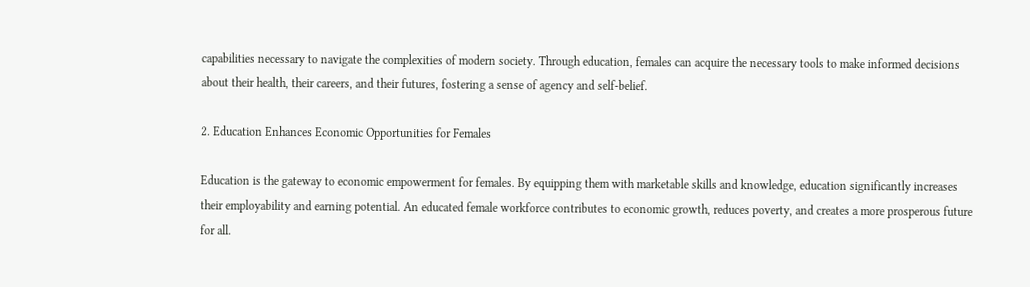capabilities necessary to navigate the complexities of modern society. Through education, females can acquire the necessary tools to make informed decisions about their health, their careers, and their futures, fostering a sense of agency and self-belief.

2. Education Enhances Economic Opportunities for Females

Education is the gateway to economic empowerment for females. By equipping them with marketable skills and knowledge, education significantly increases their employability and earning potential. An educated female workforce contributes to economic growth, reduces poverty, and creates a more prosperous future for all.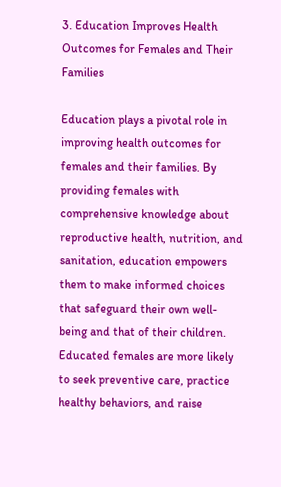3. Education Improves Health Outcomes for Females and Their Families

Education plays a pivotal role in improving health outcomes for females and their families. By providing females with comprehensive knowledge about reproductive health, nutrition, and sanitation, education empowers them to make informed choices that safeguard their own well-being and that of their children. Educated females are more likely to seek preventive care, practice healthy behaviors, and raise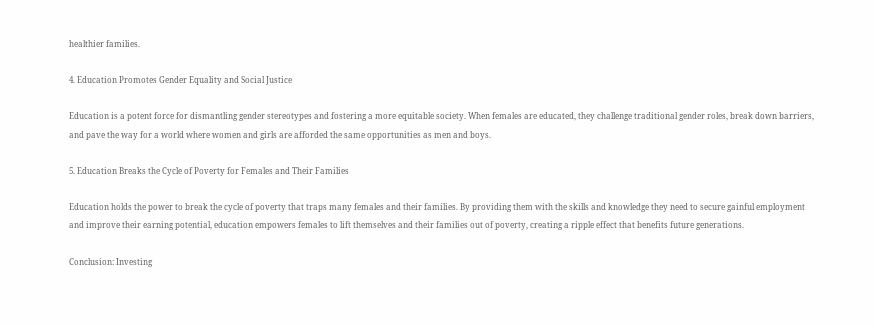healthier families.

4. Education Promotes Gender Equality and Social Justice

Education is a potent force for dismantling gender stereotypes and fostering a more equitable society. When females are educated, they challenge traditional gender roles, break down barriers, and pave the way for a world where women and girls are afforded the same opportunities as men and boys.

5. Education Breaks the Cycle of Poverty for Females and Their Families

Education holds the power to break the cycle of poverty that traps many females and their families. By providing them with the skills and knowledge they need to secure gainful employment and improve their earning potential, education empowers females to lift themselves and their families out of poverty, creating a ripple effect that benefits future generations.

Conclusion: Investing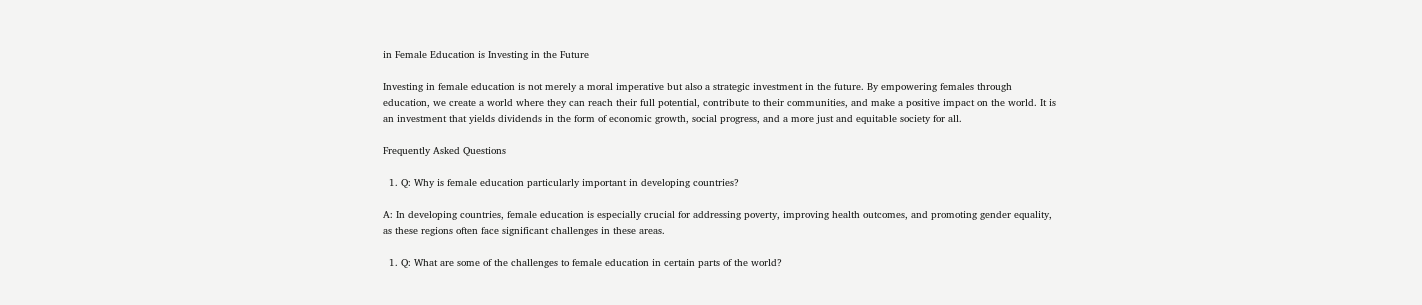in Female Education is Investing in the Future

Investing in female education is not merely a moral imperative but also a strategic investment in the future. By empowering females through education, we create a world where they can reach their full potential, contribute to their communities, and make a positive impact on the world. It is an investment that yields dividends in the form of economic growth, social progress, and a more just and equitable society for all.

Frequently Asked Questions

  1. Q: Why is female education particularly important in developing countries?

A: In developing countries, female education is especially crucial for addressing poverty, improving health outcomes, and promoting gender equality, as these regions often face significant challenges in these areas.

  1. Q: What are some of the challenges to female education in certain parts of the world?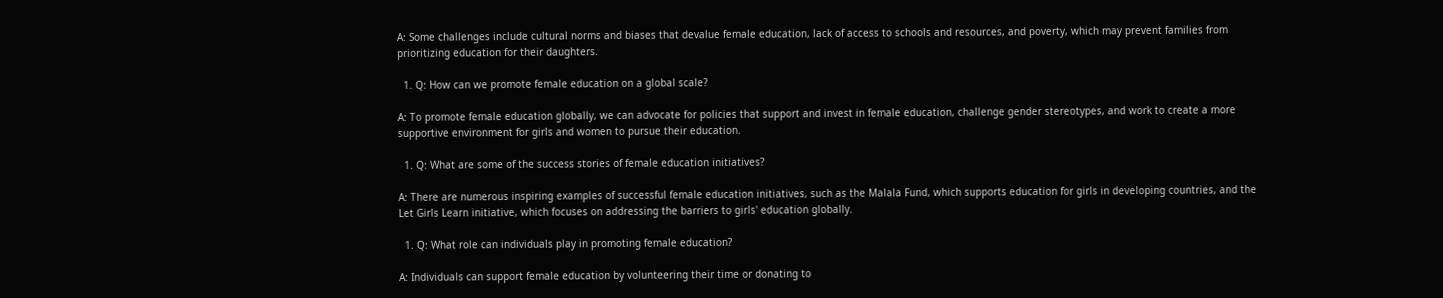A: Some challenges include cultural norms and biases that devalue female education, lack of access to schools and resources, and poverty, which may prevent families from prioritizing education for their daughters.

  1. Q: How can we promote female education on a global scale?

A: To promote female education globally, we can advocate for policies that support and invest in female education, challenge gender stereotypes, and work to create a more supportive environment for girls and women to pursue their education.

  1. Q: What are some of the success stories of female education initiatives?

A: There are numerous inspiring examples of successful female education initiatives, such as the Malala Fund, which supports education for girls in developing countries, and the Let Girls Learn initiative, which focuses on addressing the barriers to girls' education globally.

  1. Q: What role can individuals play in promoting female education?

A: Individuals can support female education by volunteering their time or donating to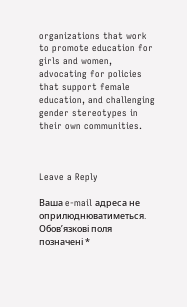organizations that work to promote education for girls and women, advocating for policies that support female education, and challenging gender stereotypes in their own communities.



Leave a Reply

Ваша e-mail адреса не оприлюднюватиметься. Обов’язкові поля позначені *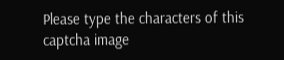Please type the characters of this captcha image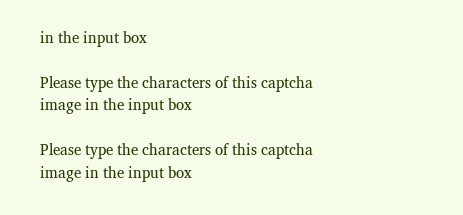in the input box

Please type the characters of this captcha image in the input box

Please type the characters of this captcha image in the input box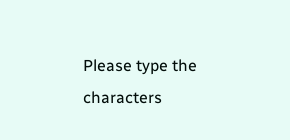Please type the characters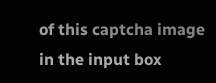of this captcha image in the input box